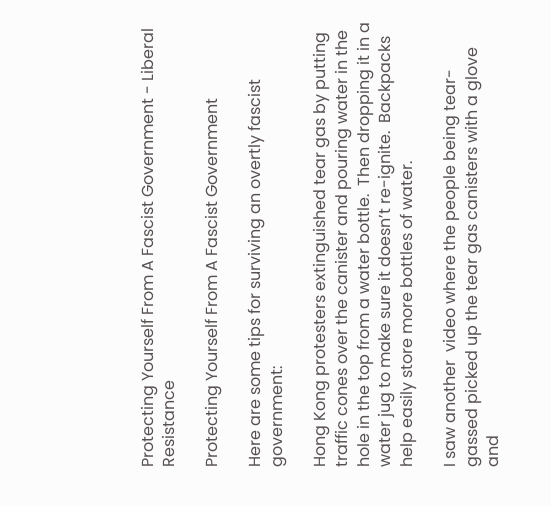Protecting Yourself From A Fascist Government - Liberal Resistance

Protecting Yourself From A Fascist Government

Here are some tips for surviving an overtly fascist government:

Hong Kong protesters extinguished tear gas by putting traffic cones over the canister and pouring water in the hole in the top from a water bottle.  Then dropping it in a water jug to make sure it doesn’t re-ignite.  Backpacks help easily store more bottles of water.

I saw another  video where the people being tear-gassed picked up the tear gas canisters with a glove and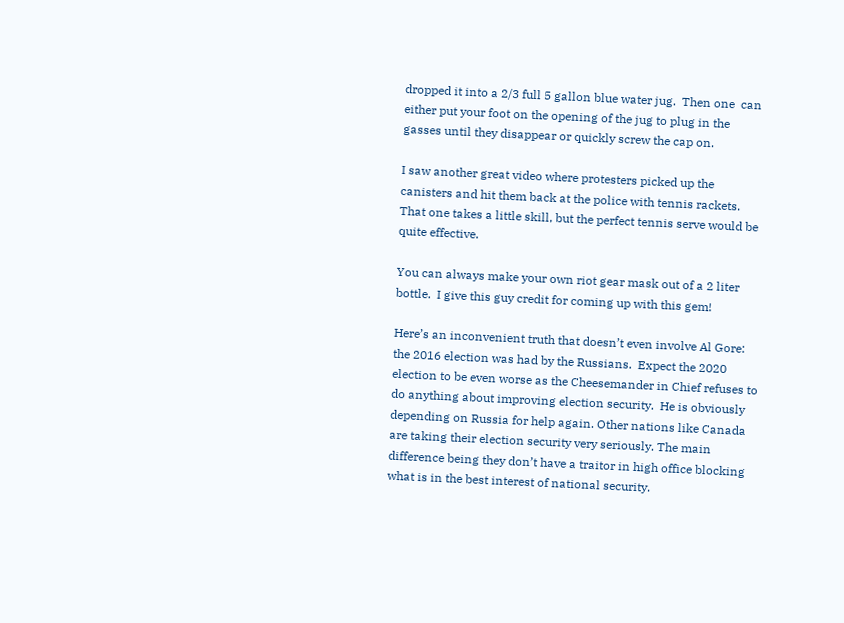dropped it into a 2/3 full 5 gallon blue water jug.  Then one  can either put your foot on the opening of the jug to plug in the gasses until they disappear or quickly screw the cap on.

I saw another great video where protesters picked up the canisters and hit them back at the police with tennis rackets. That one takes a little skill, but the perfect tennis serve would be quite effective.

You can always make your own riot gear mask out of a 2 liter bottle.  I give this guy credit for coming up with this gem!

Here’s an inconvenient truth that doesn’t even involve Al Gore: the 2016 election was had by the Russians.  Expect the 2020 election to be even worse as the Cheesemander in Chief refuses to do anything about improving election security.  He is obviously depending on Russia for help again. Other nations like Canada are taking their election security very seriously. The main difference being they don’t have a traitor in high office blocking what is in the best interest of national security.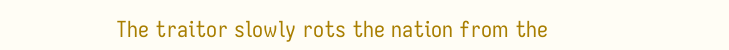The traitor slowly rots the nation from the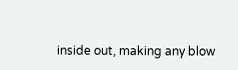inside out, making any blow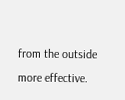from the outside more effective.